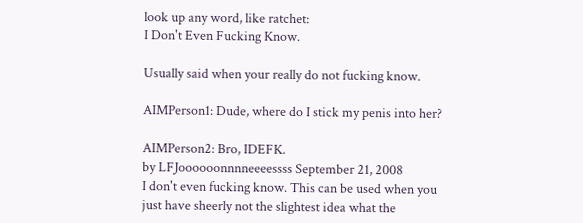look up any word, like ratchet:
I Don't Even Fucking Know.

Usually said when your really do not fucking know.

AIMPerson1: Dude, where do I stick my penis into her?

AIMPerson2: Bro, IDEFK.
by LFJoooooonnnneeeessss September 21, 2008
I don't even fucking know. This can be used when you just have sheerly not the slightest idea what the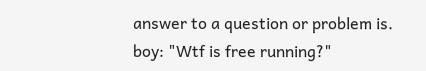answer to a question or problem is.
boy: "Wtf is free running?"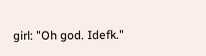girl: "Oh god. Idefk."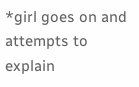*girl goes on and attempts to explain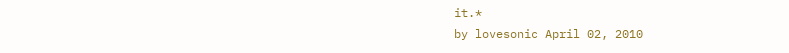it.*
by lovesonic April 02, 2010